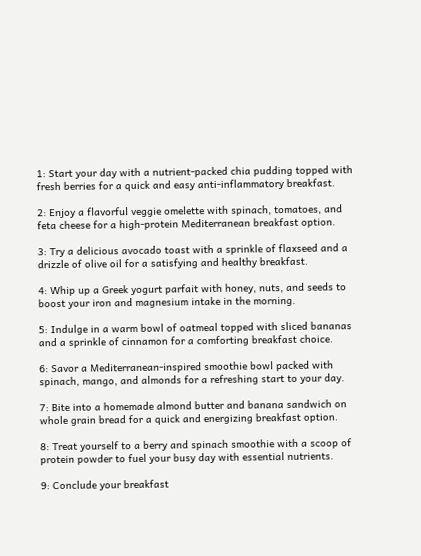1: Start your day with a nutrient-packed chia pudding topped with fresh berries for a quick and easy anti-inflammatory breakfast.

2: Enjoy a flavorful veggie omelette with spinach, tomatoes, and feta cheese for a high-protein Mediterranean breakfast option.

3: Try a delicious avocado toast with a sprinkle of flaxseed and a drizzle of olive oil for a satisfying and healthy breakfast.

4: Whip up a Greek yogurt parfait with honey, nuts, and seeds to boost your iron and magnesium intake in the morning.

5: Indulge in a warm bowl of oatmeal topped with sliced bananas and a sprinkle of cinnamon for a comforting breakfast choice.

6: Savor a Mediterranean-inspired smoothie bowl packed with spinach, mango, and almonds for a refreshing start to your day.

7: Bite into a homemade almond butter and banana sandwich on whole grain bread for a quick and energizing breakfast option.

8: Treat yourself to a berry and spinach smoothie with a scoop of protein powder to fuel your busy day with essential nutrients.

9: Conclude your breakfast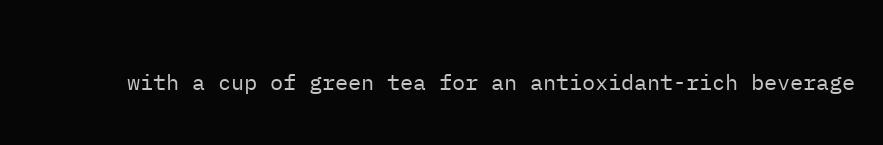with a cup of green tea for an antioxidant-rich beverage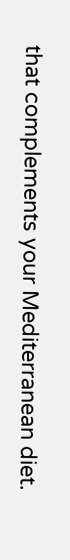that complements your Mediterranean diet.